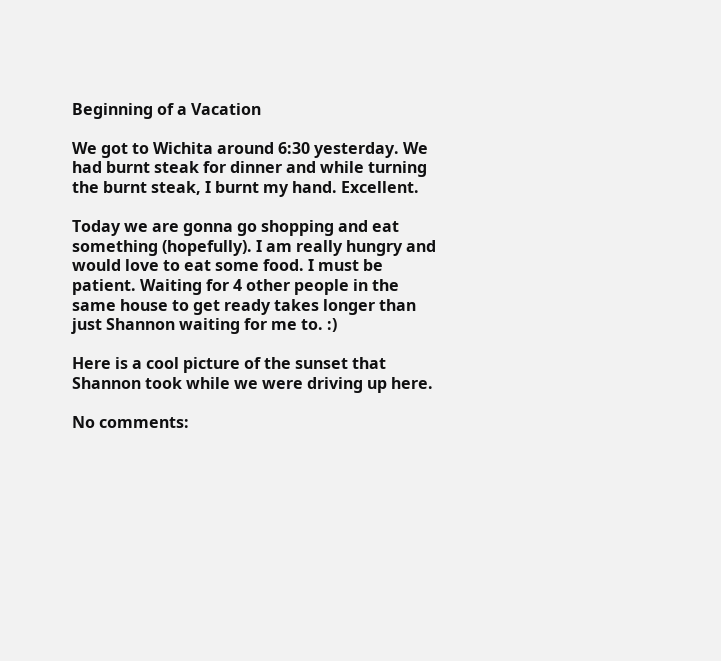Beginning of a Vacation

We got to Wichita around 6:30 yesterday. We had burnt steak for dinner and while turning the burnt steak, I burnt my hand. Excellent.

Today we are gonna go shopping and eat something (hopefully). I am really hungry and would love to eat some food. I must be patient. Waiting for 4 other people in the same house to get ready takes longer than just Shannon waiting for me to. :)

Here is a cool picture of the sunset that Shannon took while we were driving up here.

No comments: